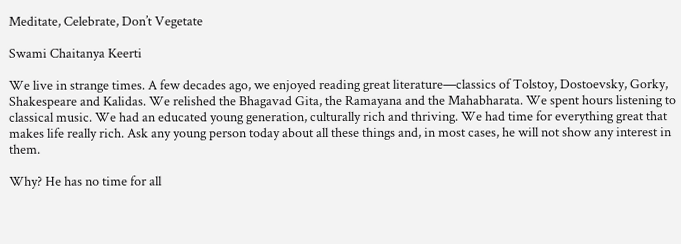Meditate, Celebrate, Don’t Vegetate

Swami Chaitanya Keerti

We live in strange times. A few decades ago, we enjoyed reading great literature—classics of Tolstoy, Dostoevsky, Gorky, Shakespeare and Kalidas. We relished the Bhagavad Gita, the Ramayana and the Mahabharata. We spent hours listening to classical music. We had an educated young generation, culturally rich and thriving. We had time for everything great that makes life really rich. Ask any young person today about all these things and, in most cases, he will not show any interest in them.

Why? He has no time for all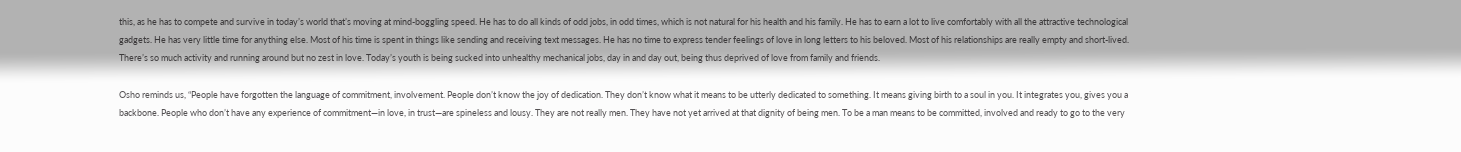this, as he has to compete and survive in today’s world that’s moving at mind-boggling speed. He has to do all kinds of odd jobs, in odd times, which is not natural for his health and his family. He has to earn a lot to live comfortably with all the attractive technological gadgets. He has very little time for anything else. Most of his time is spent in things like sending and receiving text messages. He has no time to express tender feelings of love in long letters to his beloved. Most of his relationships are really empty and short-lived. There’s so much activity and running around but no zest in love. Today’s youth is being sucked into unhealthy mechanical jobs, day in and day out, being thus deprived of love from family and friends.

Osho reminds us, “People have forgotten the language of commitment, involvement. People don’t know the joy of dedication. They don’t know what it means to be utterly dedicated to something. It means giving birth to a soul in you. It integrates you, gives you a backbone. People who don’t have any experience of commitment—in love, in trust—are spineless and lousy. They are not really men. They have not yet arrived at that dignity of being men. To be a man means to be committed, involved and ready to go to the very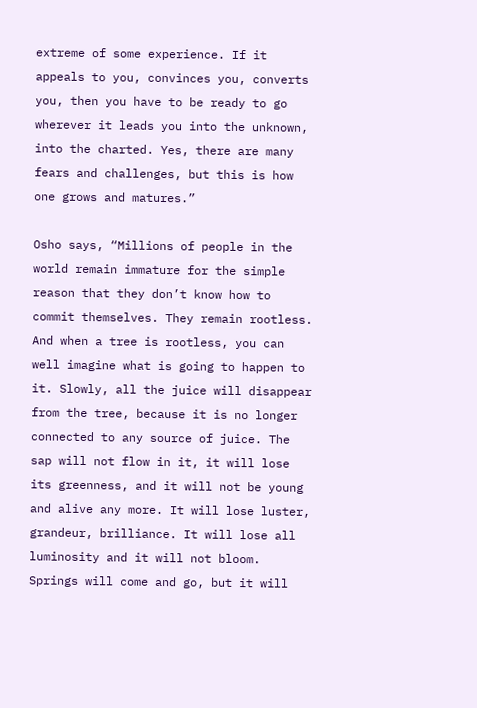extreme of some experience. If it appeals to you, convinces you, converts you, then you have to be ready to go wherever it leads you into the unknown, into the charted. Yes, there are many fears and challenges, but this is how one grows and matures.”

Osho says, “Millions of people in the world remain immature for the simple reason that they don’t know how to commit themselves. They remain rootless. And when a tree is rootless, you can well imagine what is going to happen to it. Slowly, all the juice will disappear from the tree, because it is no longer connected to any source of juice. The sap will not flow in it, it will lose its greenness, and it will not be young and alive any more. It will lose luster, grandeur, brilliance. It will lose all luminosity and it will not bloom. Springs will come and go, but it will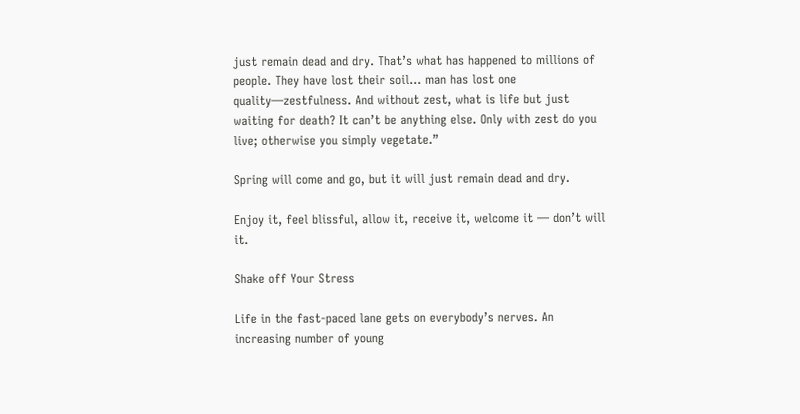just remain dead and dry. That’s what has happened to millions of people. They have lost their soil… man has lost one quality—zestfulness. And without zest, what is life but just waiting for death? It can’t be anything else. Only with zest do you live; otherwise you simply vegetate.”

Spring will come and go, but it will just remain dead and dry.

Enjoy it, feel blissful, allow it, receive it, welcome it — don’t will it.

Shake off Your Stress

Life in the fast-paced lane gets on everybody’s nerves. An increasing number of young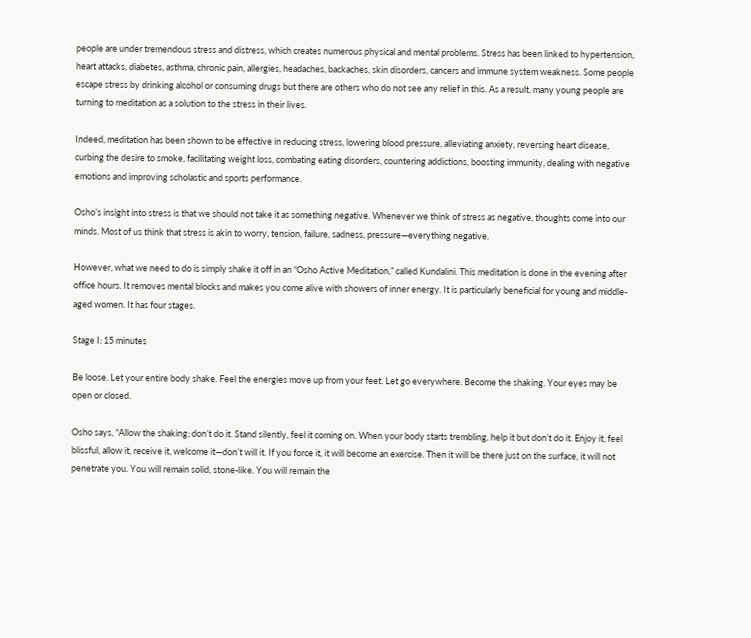people are under tremendous stress and distress, which creates numerous physical and mental problems. Stress has been linked to hypertension, heart attacks, diabetes, asthma, chronic pain, allergies, headaches, backaches, skin disorders, cancers and immune system weakness. Some people escape stress by drinking alcohol or consuming drugs but there are others who do not see any relief in this. As a result, many young people are turning to meditation as a solution to the stress in their lives.

Indeed, meditation has been shown to be effective in reducing stress, lowering blood pressure, alleviating anxiety, reversing heart disease, curbing the desire to smoke, facilitating weight loss, combating eating disorders, countering addictions, boosting immunity, dealing with negative emotions and improving scholastic and sports performance.

Osho’s insight into stress is that we should not take it as something negative. Whenever we think of stress as negative, thoughts come into our minds. Most of us think that stress is akin to worry, tension, failure, sadness, pressure—everything negative.

However, what we need to do is simply shake it off in an “Osho Active Meditation,” called Kundalini. This meditation is done in the evening after office hours. It removes mental blocks and makes you come alive with showers of inner energy. It is particularly beneficial for young and middle-aged women. It has four stages.

Stage I: 15 minutes

Be loose. Let your entire body shake. Feel the energies move up from your feet. Let go everywhere. Become the shaking. Your eyes may be open or closed.

Osho says, “Allow the shaking; don’t do it. Stand silently, feel it coming on. When your body starts trembling, help it but don’t do it. Enjoy it, feel blissful, allow it, receive it, welcome it—don’t will it. If you force it, it will become an exercise. Then it will be there just on the surface, it will not penetrate you. You will remain solid, stone-like. You will remain the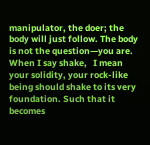manipulator, the doer; the body will just follow. The body is not the question—you are. When I say shake,   I mean your solidity, your rock-like being should shake to its very foundation. Such that it becomes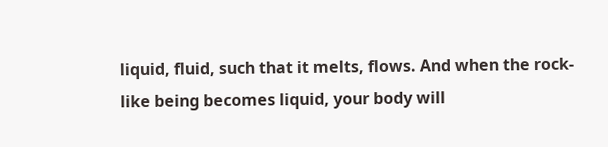liquid, fluid, such that it melts, flows. And when the rock-like being becomes liquid, your body will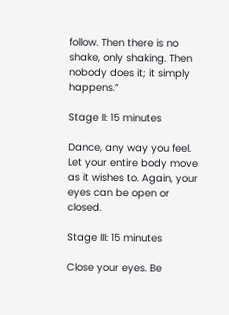follow. Then there is no shake, only shaking. Then nobody does it; it simply happens.”

Stage II: 15 minutes

Dance, any way you feel. Let your entire body move as it wishes to. Again, your eyes can be open or closed.

Stage III: 15 minutes

Close your eyes. Be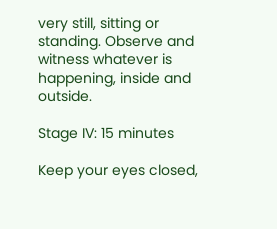very still, sitting or standing. Observe and witness whatever is happening, inside and outside.

Stage IV: 15 minutes

Keep your eyes closed,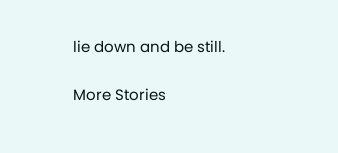lie down and be still.

More Stories